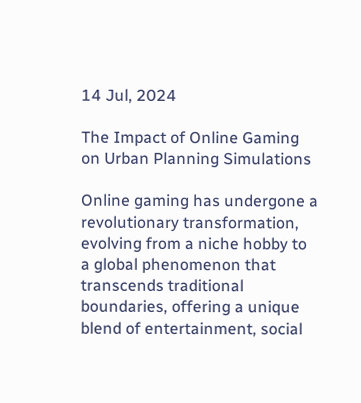14 Jul, 2024

The Impact of Online Gaming on Urban Planning Simulations

Online gaming has undergone a revolutionary transformation, evolving from a niche hobby to a global phenomenon that transcends traditional boundaries, offering a unique blend of entertainment, social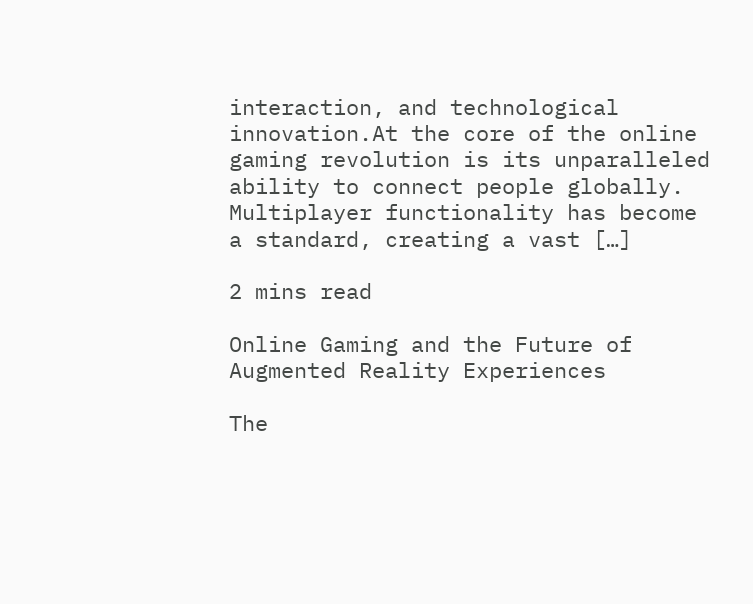interaction, and technological innovation.At the core of the online gaming revolution is its unparalleled ability to connect people globally. Multiplayer functionality has become a standard, creating a vast […]

2 mins read

Online Gaming and the Future of Augmented Reality Experiences

The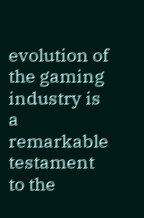evolution of the gaming industry is a remarkable testament to the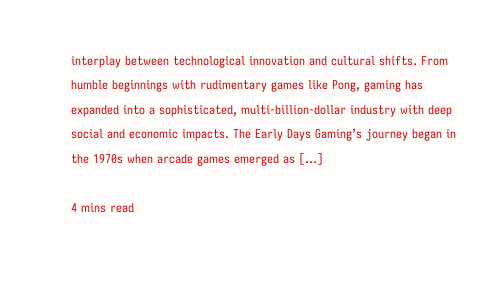interplay between technological innovation and cultural shifts. From humble beginnings with rudimentary games like Pong, gaming has expanded into a sophisticated, multi-billion-dollar industry with deep social and economic impacts. The Early Days Gaming’s journey began in the 1970s when arcade games emerged as […]

4 mins read